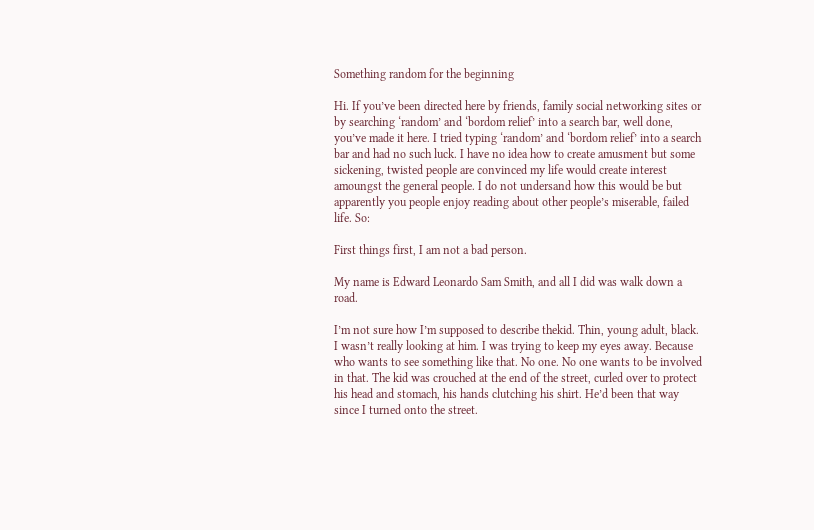Something random for the beginning

Hi. If you’ve been directed here by friends, family social networking sites or by searching ‘random’ and ‘bordom relief’ into a search bar, well done, you’ve made it here. I tried typing ‘random’ and ‘bordom relief’ into a search bar and had no such luck. I have no idea how to create amusment but some sickening, twisted people are convinced my life would create interest amoungst the general people. I do not undersand how this would be but apparently you people enjoy reading about other people’s miserable, failed life. So:

First things first, I am not a bad person.

My name is Edward Leonardo Sam Smith, and all I did was walk down a road.

I’m not sure how I’m supposed to describe thekid. Thin, young adult, black. I wasn’t really looking at him. I was trying to keep my eyes away. Because who wants to see something like that. No one. No one wants to be involved in that. The kid was crouched at the end of the street, curled over to protect his head and stomach, his hands clutching his shirt. He’d been that way since I turned onto the street.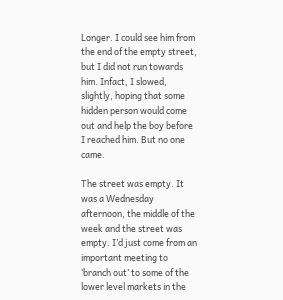Longer. I could see him from the end of the empty street, but I did not run towards him. Infact, I slowed, slightly, hoping that some hidden person would come out and help the boy before I reached him. But no one came.

The street was empty. It was a Wednesday afternoon, the middle of the week and the street was empty. I’d just come from an important meeting to ‘branch out’ to some of the lower level markets in the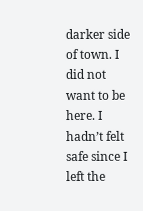darker side of town. I did not want to be here. I hadn’t felt safe since I left the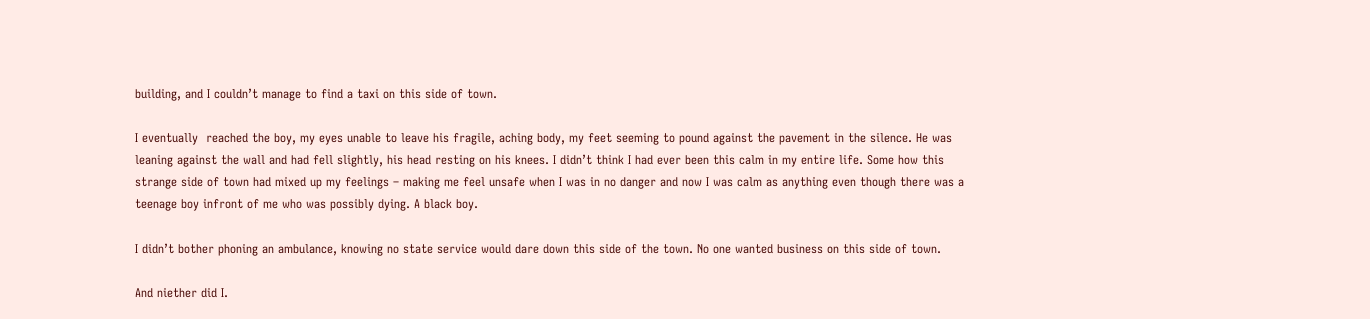building, and I couldn’t manage to find a taxi on this side of town.

I eventually  reached the boy, my eyes unable to leave his fragile, aching body, my feet seeming to pound against the pavement in the silence. He was leaning against the wall and had fell slightly, his head resting on his knees. I didn’t think I had ever been this calm in my entire life. Some how this strange side of town had mixed up my feelings – making me feel unsafe when I was in no danger and now I was calm as anything even though there was a teenage boy infront of me who was possibly dying. A black boy.

I didn’t bother phoning an ambulance, knowing no state service would dare down this side of the town. No one wanted business on this side of town.

And niether did I.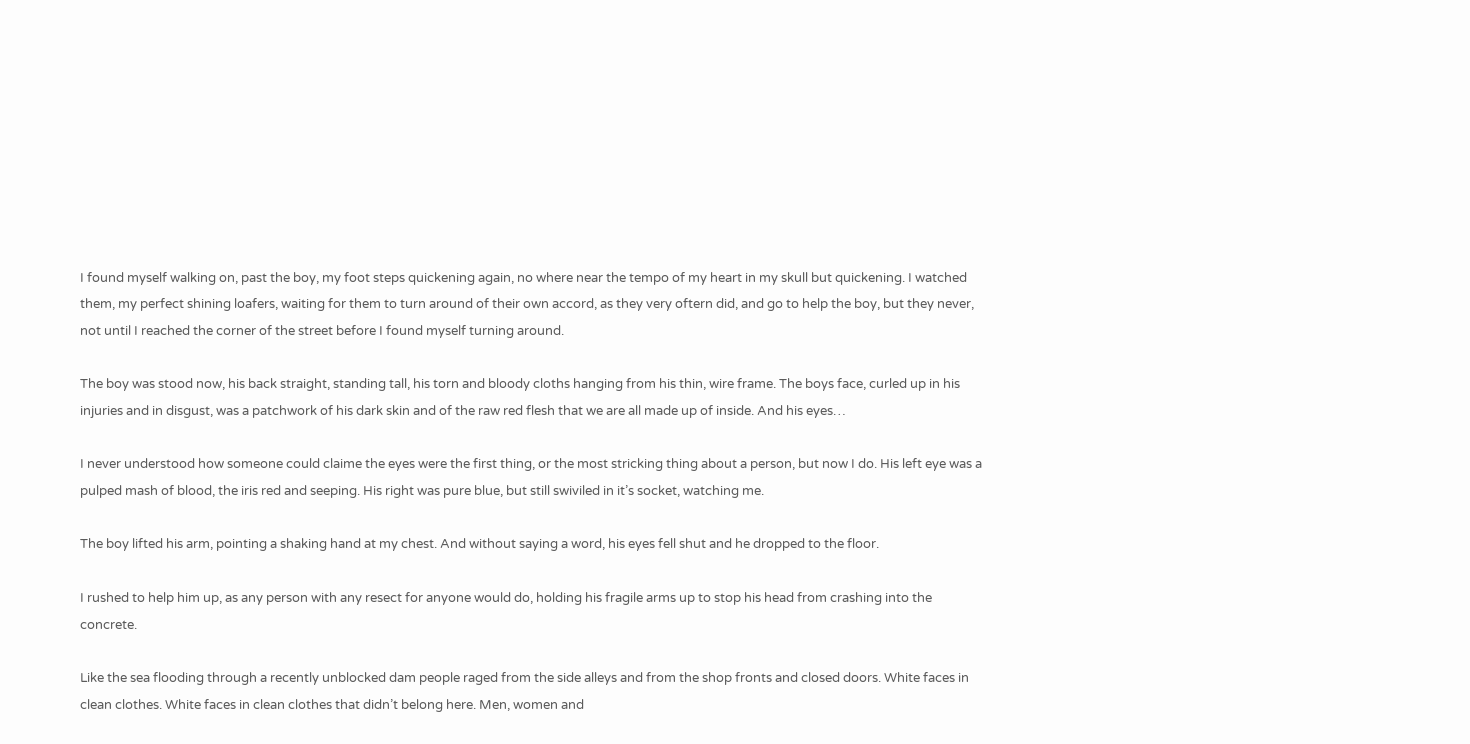I found myself walking on, past the boy, my foot steps quickening again, no where near the tempo of my heart in my skull but quickening. I watched them, my perfect shining loafers, waiting for them to turn around of their own accord, as they very oftern did, and go to help the boy, but they never, not until I reached the corner of the street before I found myself turning around.

The boy was stood now, his back straight, standing tall, his torn and bloody cloths hanging from his thin, wire frame. The boys face, curled up in his injuries and in disgust, was a patchwork of his dark skin and of the raw red flesh that we are all made up of inside. And his eyes…

I never understood how someone could claime the eyes were the first thing, or the most stricking thing about a person, but now I do. His left eye was a pulped mash of blood, the iris red and seeping. His right was pure blue, but still swiviled in it’s socket, watching me.

The boy lifted his arm, pointing a shaking hand at my chest. And without saying a word, his eyes fell shut and he dropped to the floor.

I rushed to help him up, as any person with any resect for anyone would do, holding his fragile arms up to stop his head from crashing into the concrete.

Like the sea flooding through a recently unblocked dam people raged from the side alleys and from the shop fronts and closed doors. White faces in clean clothes. White faces in clean clothes that didn’t belong here. Men, women and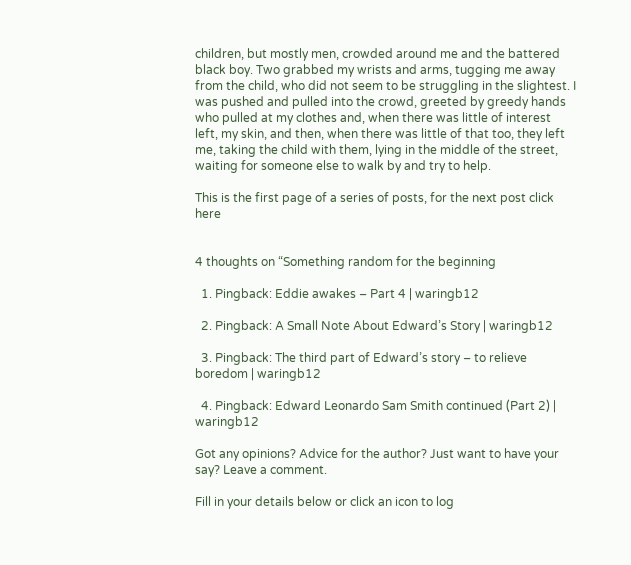children, but mostly men, crowded around me and the battered black boy. Two grabbed my wrists and arms, tugging me away from the child, who did not seem to be struggling in the slightest. I was pushed and pulled into the crowd, greeted by greedy hands who pulled at my clothes and, when there was little of interest left, my skin, and then, when there was little of that too, they left me, taking the child with them, lying in the middle of the street, waiting for someone else to walk by and try to help.

This is the first page of a series of posts, for the next post click here


4 thoughts on “Something random for the beginning

  1. Pingback: Eddie awakes – Part 4 | waringb12

  2. Pingback: A Small Note About Edward’s Story | waringb12

  3. Pingback: The third part of Edward’s story – to relieve boredom | waringb12

  4. Pingback: Edward Leonardo Sam Smith continued (Part 2) | waringb12

Got any opinions? Advice for the author? Just want to have your say? Leave a comment.

Fill in your details below or click an icon to log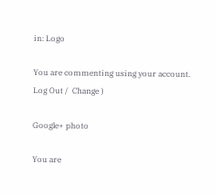in: Logo

You are commenting using your account. Log Out /  Change )

Google+ photo

You are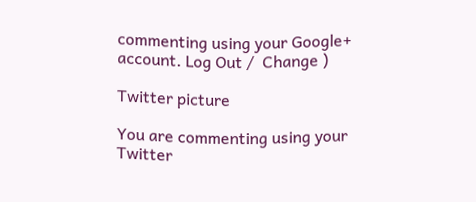commenting using your Google+ account. Log Out /  Change )

Twitter picture

You are commenting using your Twitter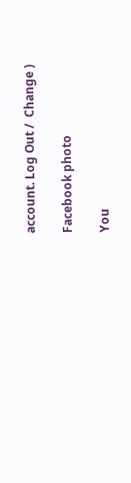account. Log Out /  Change )

Facebook photo

You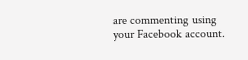are commenting using your Facebook account.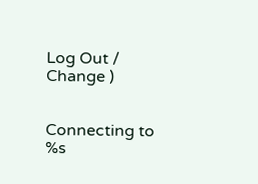Log Out /  Change )


Connecting to %s